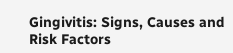Gingivitis: Signs, Causes and Risk Factors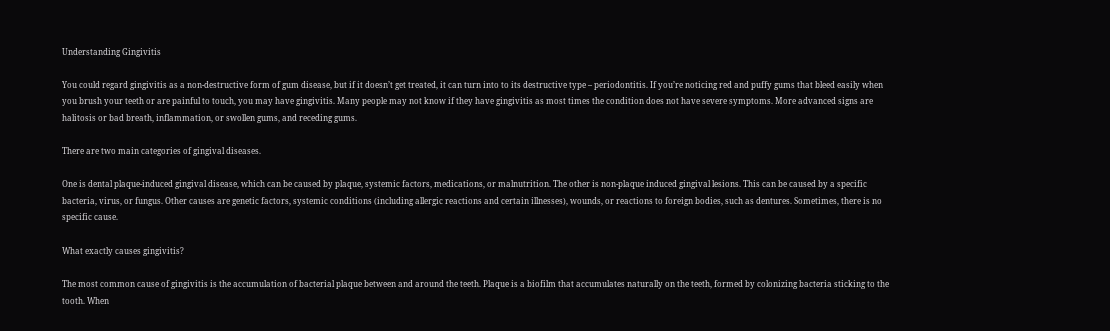Understanding Gingivitis

You could regard gingivitis as a non-destructive form of gum disease, but if it doesn’t get treated, it can turn into to its destructive type – periodontitis. If you’re noticing red and puffy gums that bleed easily when you brush your teeth or are painful to touch, you may have gingivitis. Many people may not know if they have gingivitis as most times the condition does not have severe symptoms. More advanced signs are halitosis or bad breath, inflammation, or swollen gums, and receding gums.

There are two main categories of gingival diseases.

One is dental plaque-induced gingival disease, which can be caused by plaque, systemic factors, medications, or malnutrition. The other is non-plaque induced gingival lesions. This can be caused by a specific bacteria, virus, or fungus. Other causes are genetic factors, systemic conditions (including allergic reactions and certain illnesses), wounds, or reactions to foreign bodies, such as dentures. Sometimes, there is no specific cause.

What exactly causes gingivitis?

The most common cause of gingivitis is the accumulation of bacterial plaque between and around the teeth. Plaque is a biofilm that accumulates naturally on the teeth, formed by colonizing bacteria sticking to the tooth. When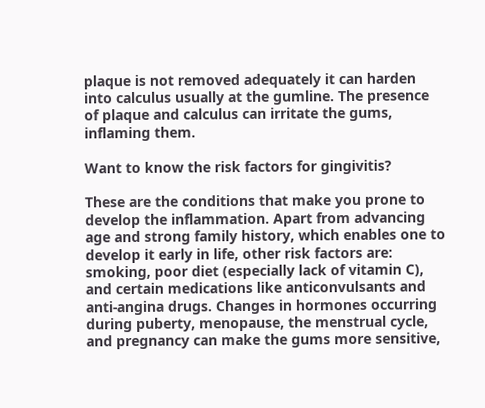plaque is not removed adequately it can harden into calculus usually at the gumline. The presence of plaque and calculus can irritate the gums, inflaming them.

Want to know the risk factors for gingivitis?

These are the conditions that make you prone to develop the inflammation. Apart from advancing age and strong family history, which enables one to develop it early in life, other risk factors are: smoking, poor diet (especially lack of vitamin C), and certain medications like anticonvulsants and anti-angina drugs. Changes in hormones occurring during puberty, menopause, the menstrual cycle, and pregnancy can make the gums more sensitive,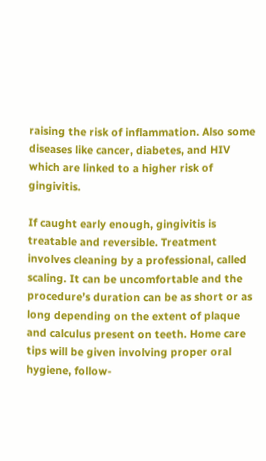raising the risk of inflammation. Also some diseases like cancer, diabetes, and HIV which are linked to a higher risk of gingivitis.

If caught early enough, gingivitis is treatable and reversible. Treatment involves cleaning by a professional, called scaling. It can be uncomfortable and the procedure’s duration can be as short or as long depending on the extent of plaque and calculus present on teeth. Home care tips will be given involving proper oral hygiene, follow-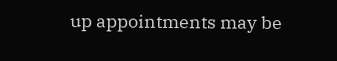up appointments may be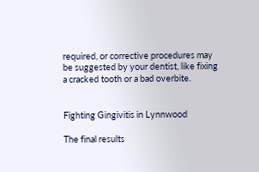required, or corrective procedures may be suggested by your dentist, like fixing a cracked tooth or a bad overbite.


Fighting Gingivitis in Lynnwood

The final results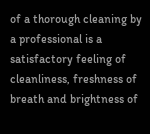of a thorough cleaning by a professional is a satisfactory feeling of cleanliness, freshness of breath and brightness of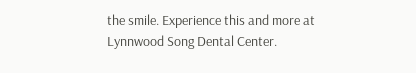the smile. Experience this and more at Lynnwood Song Dental Center.